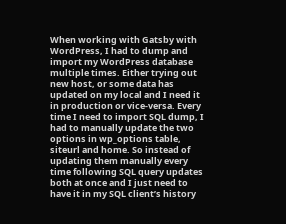When working with Gatsby with WordPress, I had to dump and import my WordPress database multiple times. Either trying out new host, or some data has updated on my local and I need it in production or vice-versa. Every time I need to import SQL dump, I had to manually update the two options in wp_options table, siteurl and home. So instead of updating them manually every time following SQL query updates both at once and I just need to have it in my SQL client’s history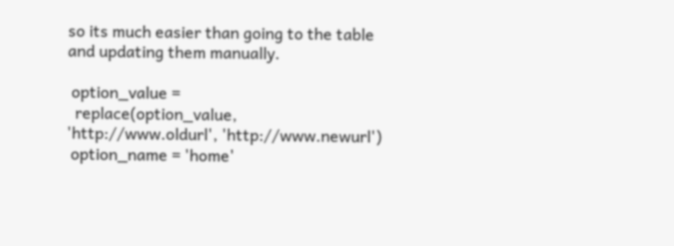so its much easier than going to the table and updating them manually.

 option_value =
  replace(option_value, 'http://www.oldurl', 'http://www.newurl')
 option_name = 'home'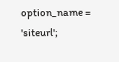option_name = 'siteurl';